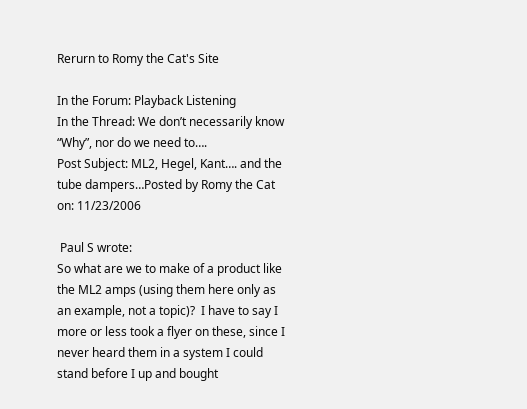Rerurn to Romy the Cat's Site

In the Forum: Playback Listening
In the Thread: We don’t necessarily know “Why”, nor do we need to….
Post Subject: ML2, Hegel, Kant…. and the tube dampers…Posted by Romy the Cat on: 11/23/2006

 Paul S wrote:
So what are we to make of a product like the ML2 amps (using them here only as an example, not a topic)?  I have to say I more or less took a flyer on these, since I never heard them in a system I could stand before I up and bought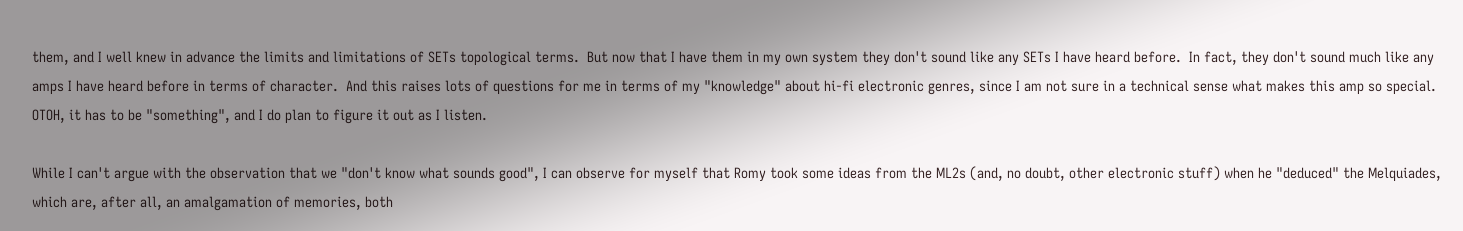them, and I well knew in advance the limits and limitations of SETs topological terms.  But now that I have them in my own system they don't sound like any SETs I have heard before.  In fact, they don't sound much like any amps I have heard before in terms of character.  And this raises lots of questions for me in terms of my "knowledge" about hi-fi electronic genres, since I am not sure in a technical sense what makes this amp so special.  OTOH, it has to be "something", and I do plan to figure it out as I listen.

While I can't argue with the observation that we "don't know what sounds good", I can observe for myself that Romy took some ideas from the ML2s (and, no doubt, other electronic stuff) when he "deduced" the Melquiades, which are, after all, an amalgamation of memories, both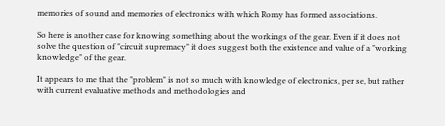memories of sound and memories of electronics with which Romy has formed associations.

So here is another case for knowing something about the workings of the gear. Even if it does not solve the question of "circuit supremacy" it does suggest both the existence and value of a "working knowledge" of the gear.

It appears to me that the "problem" is not so much with knowledge of electronics, per se, but rather with current evaluative methods and methodologies and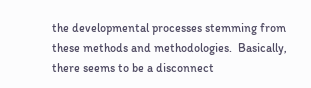the developmental processes stemming from these methods and methodologies.  Basically, there seems to be a disconnect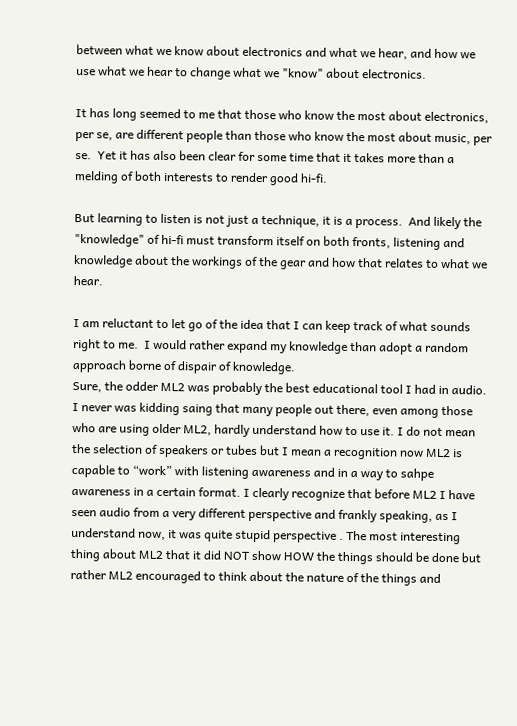between what we know about electronics and what we hear, and how we use what we hear to change what we "know" about electronics.

It has long seemed to me that those who know the most about electronics, per se, are different people than those who know the most about music, per se.  Yet it has also been clear for some time that it takes more than a melding of both interests to render good hi-fi.

But learning to listen is not just a technique, it is a process.  And likely the "knowledge" of hi-fi must transform itself on both fronts, listening and knowledge about the workings of the gear and how that relates to what we hear.

I am reluctant to let go of the idea that I can keep track of what sounds right to me.  I would rather expand my knowledge than adopt a random approach borne of dispair of knowledge.
Sure, the odder ML2 was probably the best educational tool I had in audio. I never was kidding saing that many people out there, even among those who are using older ML2, hardly understand how to use it. I do not mean the selection of speakers or tubes but I mean a recognition now ML2 is capable to “work” with listening awareness and in a way to sahpe awareness in a certain format. I clearly recognize that before ML2 I have seen audio from a very different perspective and frankly speaking, as I understand now, it was quite stupid perspective . The most interesting thing about ML2 that it did NOT show HOW the things should be done but rather ML2 encouraged to think about the nature of the things and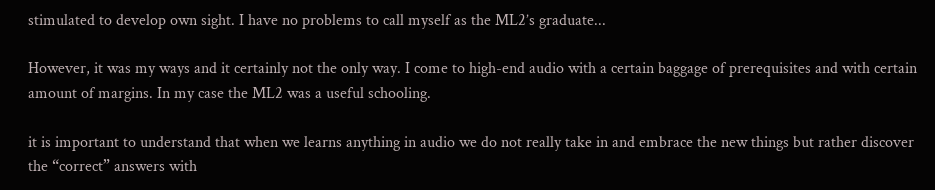stimulated to develop own sight. I have no problems to call myself as the ML2’s graduate...

However, it was my ways and it certainly not the only way. I come to high-end audio with a certain baggage of prerequisites and with certain amount of margins. In my case the ML2 was a useful schooling.

it is important to understand that when we learns anything in audio we do not really take in and embrace the new things but rather discover the “correct” answers with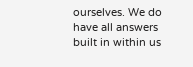ourselves. We do have all answers built in within us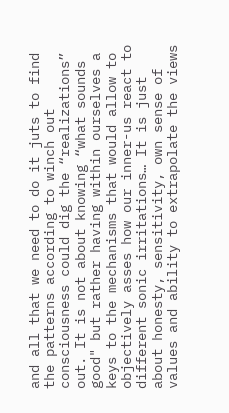and all that we need to do it juts to find the patterns according to winch out consciousness could dig the “realizations” out. It is not about knowing “what sounds good" but rather having within ourselves a keys to the mechanisms that would allow to objectively asses how our inner-us react to different sonic irritations… It is just about honesty, sensitivity, own sense of values and ability to extrapolate the views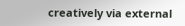creatively via external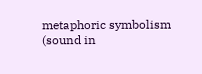metaphoric symbolism (sound in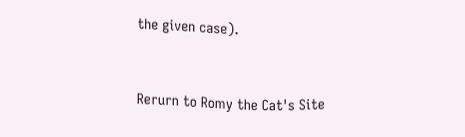the given case).


Rerurn to Romy the Cat's Site